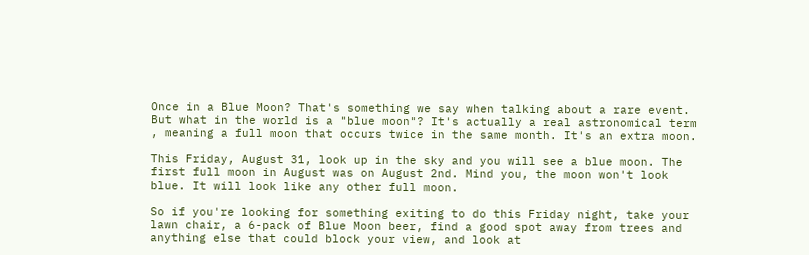Once in a Blue Moon? That's something we say when talking about a rare event. But what in the world is a "blue moon"? It's actually a real astronomical term , meaning a full moon that occurs twice in the same month. It's an extra moon.

This Friday, August 31, look up in the sky and you will see a blue moon. The first full moon in August was on August 2nd. Mind you, the moon won't look blue. It will look like any other full moon.

So if you're looking for something exiting to do this Friday night, take your lawn chair, a 6-pack of Blue Moon beer, find a good spot away from trees and anything else that could block your view, and look at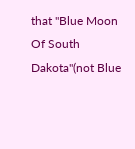that "Blue Moon Of South Dakota"(not Blue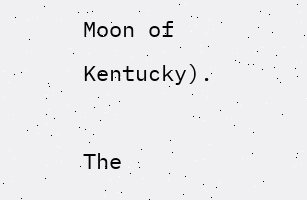Moon of Kentucky).

The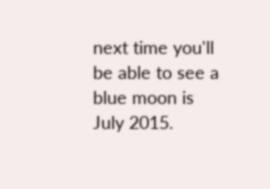next time you'll be able to see a blue moon is July 2015.